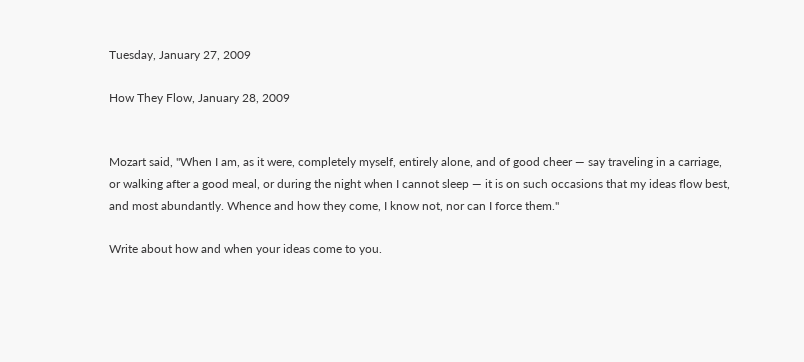Tuesday, January 27, 2009

How They Flow, January 28, 2009


Mozart said, "When I am, as it were, completely myself, entirely alone, and of good cheer — say traveling in a carriage, or walking after a good meal, or during the night when I cannot sleep — it is on such occasions that my ideas flow best, and most abundantly. Whence and how they come, I know not, nor can I force them."

Write about how and when your ideas come to you.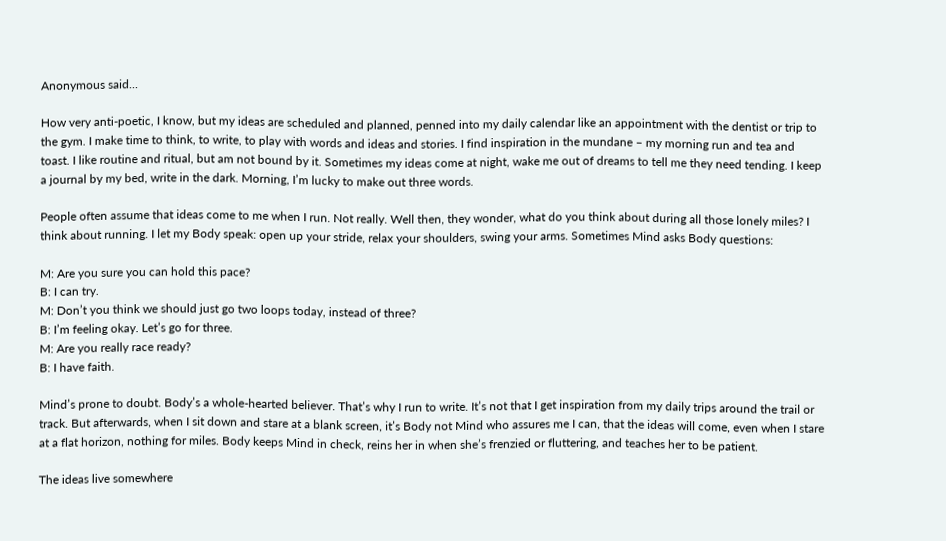Anonymous said...

How very anti-poetic, I know, but my ideas are scheduled and planned, penned into my daily calendar like an appointment with the dentist or trip to the gym. I make time to think, to write, to play with words and ideas and stories. I find inspiration in the mundane – my morning run and tea and toast. I like routine and ritual, but am not bound by it. Sometimes my ideas come at night, wake me out of dreams to tell me they need tending. I keep a journal by my bed, write in the dark. Morning, I’m lucky to make out three words.

People often assume that ideas come to me when I run. Not really. Well then, they wonder, what do you think about during all those lonely miles? I think about running. I let my Body speak: open up your stride, relax your shoulders, swing your arms. Sometimes Mind asks Body questions:

M: Are you sure you can hold this pace?
B: I can try.
M: Don’t you think we should just go two loops today, instead of three?
B: I’m feeling okay. Let’s go for three.
M: Are you really race ready?
B: I have faith.

Mind’s prone to doubt. Body’s a whole-hearted believer. That’s why I run to write. It’s not that I get inspiration from my daily trips around the trail or track. But afterwards, when I sit down and stare at a blank screen, it’s Body not Mind who assures me I can, that the ideas will come, even when I stare at a flat horizon, nothing for miles. Body keeps Mind in check, reins her in when she’s frenzied or fluttering, and teaches her to be patient.

The ideas live somewhere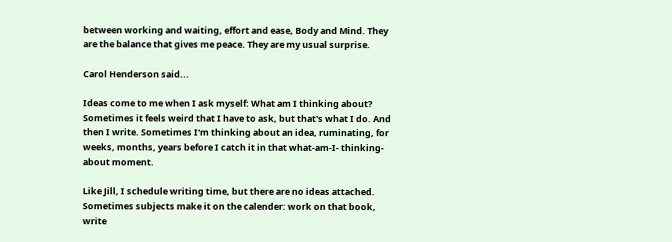between working and waiting, effort and ease, Body and Mind. They are the balance that gives me peace. They are my usual surprise.

Carol Henderson said...

Ideas come to me when I ask myself: What am I thinking about? Sometimes it feels weird that I have to ask, but that's what I do. And then I write. Sometimes I'm thinking about an idea, ruminating, for weeks, months, years before I catch it in that what-am-I- thinking-about moment.

Like Jill, I schedule writing time, but there are no ideas attached. Sometimes subjects make it on the calender: work on that book, write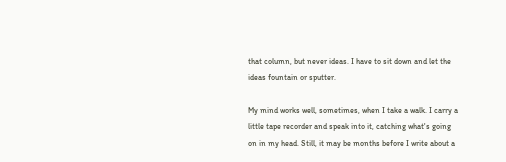that column, but never ideas. I have to sit down and let the ideas fountain or sputter.

My mind works well, sometimes, when I take a walk. I carry a little tape recorder and speak into it, catching what's going on in my head. Still, it may be months before I write about a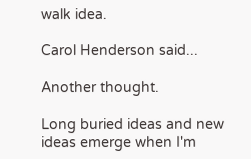walk idea.

Carol Henderson said...

Another thought.

Long buried ideas and new ideas emerge when I'm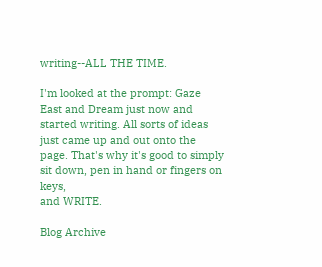writing--ALL THE TIME.

I'm looked at the prompt: Gaze East and Dream just now and started writing. All sorts of ideas just came up and out onto the page. That's why it's good to simply sit down, pen in hand or fingers on keys,
and WRITE.

Blog Archive